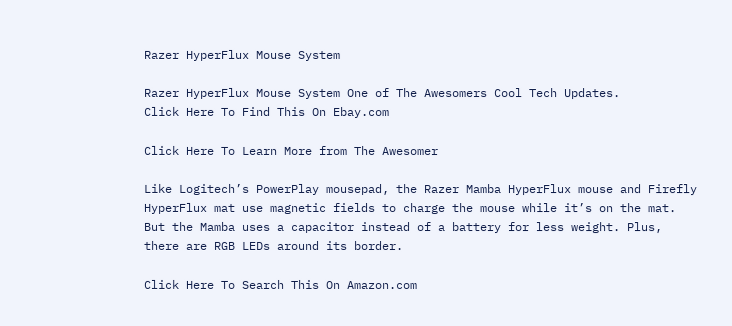Razer HyperFlux Mouse System

Razer HyperFlux Mouse System One of The Awesomers Cool Tech Updates.
Click Here To Find This On Ebay.com

Click Here To Learn More from The Awesomer

Like Logitech’s PowerPlay mousepad, the Razer Mamba HyperFlux mouse and Firefly HyperFlux mat use magnetic fields to charge the mouse while it’s on the mat. But the Mamba uses a capacitor instead of a battery for less weight. Plus, there are RGB LEDs around its border.

Click Here To Search This On Amazon.com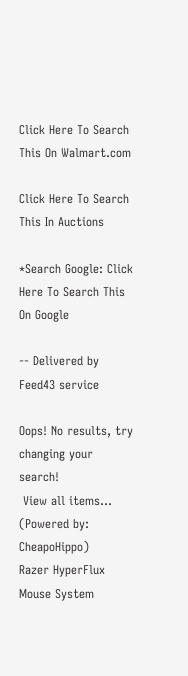Click Here To Search This On Walmart.com

Click Here To Search This In Auctions

*Search Google: Click Here To Search This On Google

-- Delivered by Feed43 service

Oops! No results, try changing your search!
 View all items... (Powered by: CheapoHippo)
Razer HyperFlux Mouse System